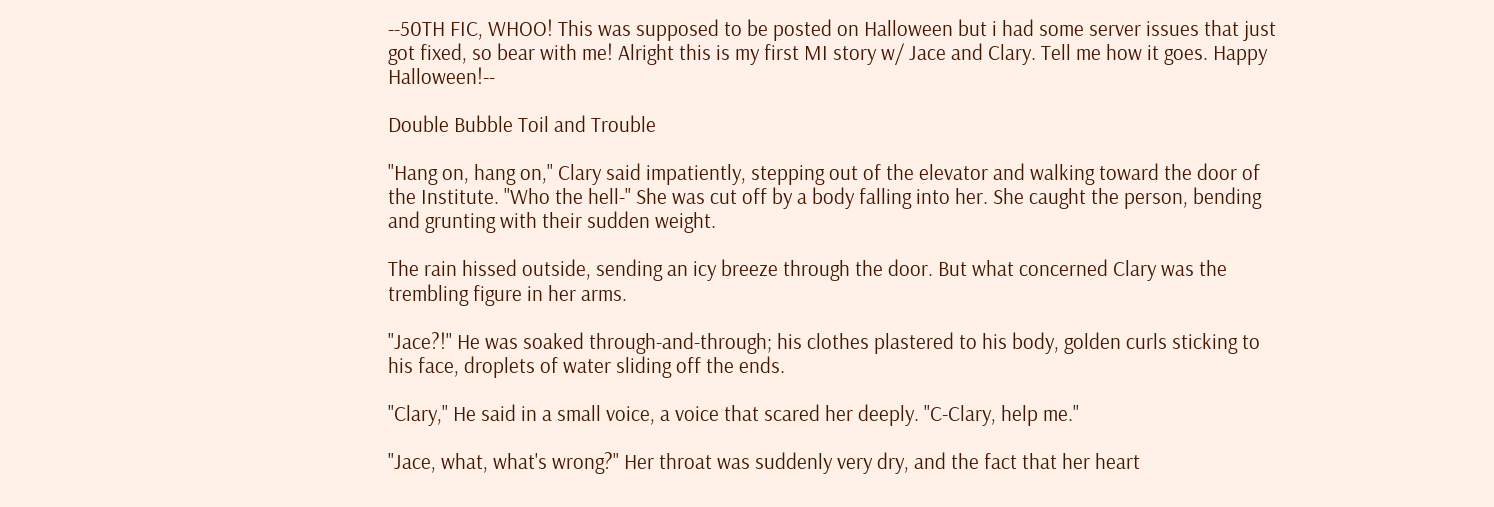--50TH FIC, WHOO! This was supposed to be posted on Halloween but i had some server issues that just got fixed, so bear with me! Alright this is my first MI story w/ Jace and Clary. Tell me how it goes. Happy Halloween!--

Double Bubble Toil and Trouble

"Hang on, hang on," Clary said impatiently, stepping out of the elevator and walking toward the door of the Institute. "Who the hell-" She was cut off by a body falling into her. She caught the person, bending and grunting with their sudden weight.

The rain hissed outside, sending an icy breeze through the door. But what concerned Clary was the trembling figure in her arms.

"Jace?!" He was soaked through-and-through; his clothes plastered to his body, golden curls sticking to his face, droplets of water sliding off the ends.

"Clary," He said in a small voice, a voice that scared her deeply. "C-Clary, help me."

"Jace, what, what's wrong?" Her throat was suddenly very dry, and the fact that her heart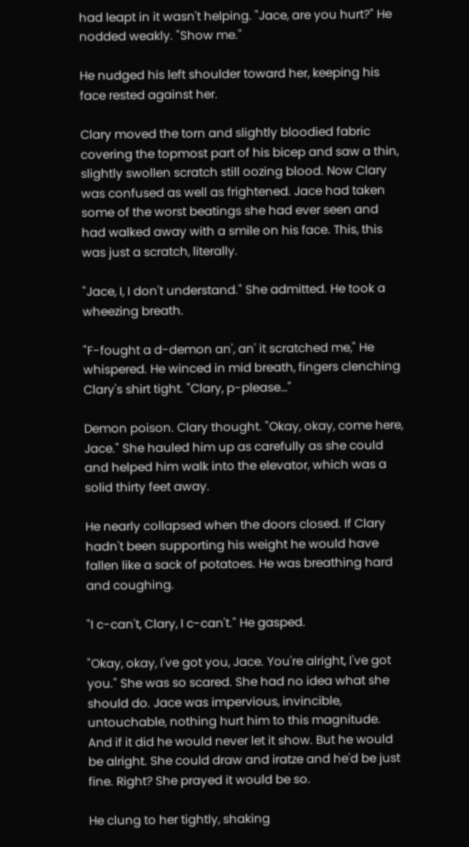had leapt in it wasn't helping. "Jace, are you hurt?" He nodded weakly. "Show me."

He nudged his left shoulder toward her, keeping his face rested against her.

Clary moved the torn and slightly bloodied fabric covering the topmost part of his bicep and saw a thin, slightly swollen scratch still oozing blood. Now Clary was confused as well as frightened. Jace had taken some of the worst beatings she had ever seen and had walked away with a smile on his face. This, this was just a scratch, literally.

"Jace, I, I don't understand." She admitted. He took a wheezing breath.

"F-fought a d-demon an', an' it scratched me," He whispered. He winced in mid breath, fingers clenching Clary's shirt tight. "Clary, p-please…"

Demon poison. Clary thought. "Okay, okay, come here, Jace." She hauled him up as carefully as she could and helped him walk into the elevator, which was a solid thirty feet away.

He nearly collapsed when the doors closed. If Clary hadn't been supporting his weight he would have fallen like a sack of potatoes. He was breathing hard and coughing.

"I c-can't, Clary, I c-can't." He gasped.

"Okay, okay, I've got you, Jace. You're alright, I've got you." She was so scared. She had no idea what she should do. Jace was impervious, invincible, untouchable, nothing hurt him to this magnitude. And if it did he would never let it show. But he would be alright. She could draw and iratze and he'd be just fine. Right? She prayed it would be so.

He clung to her tightly, shaking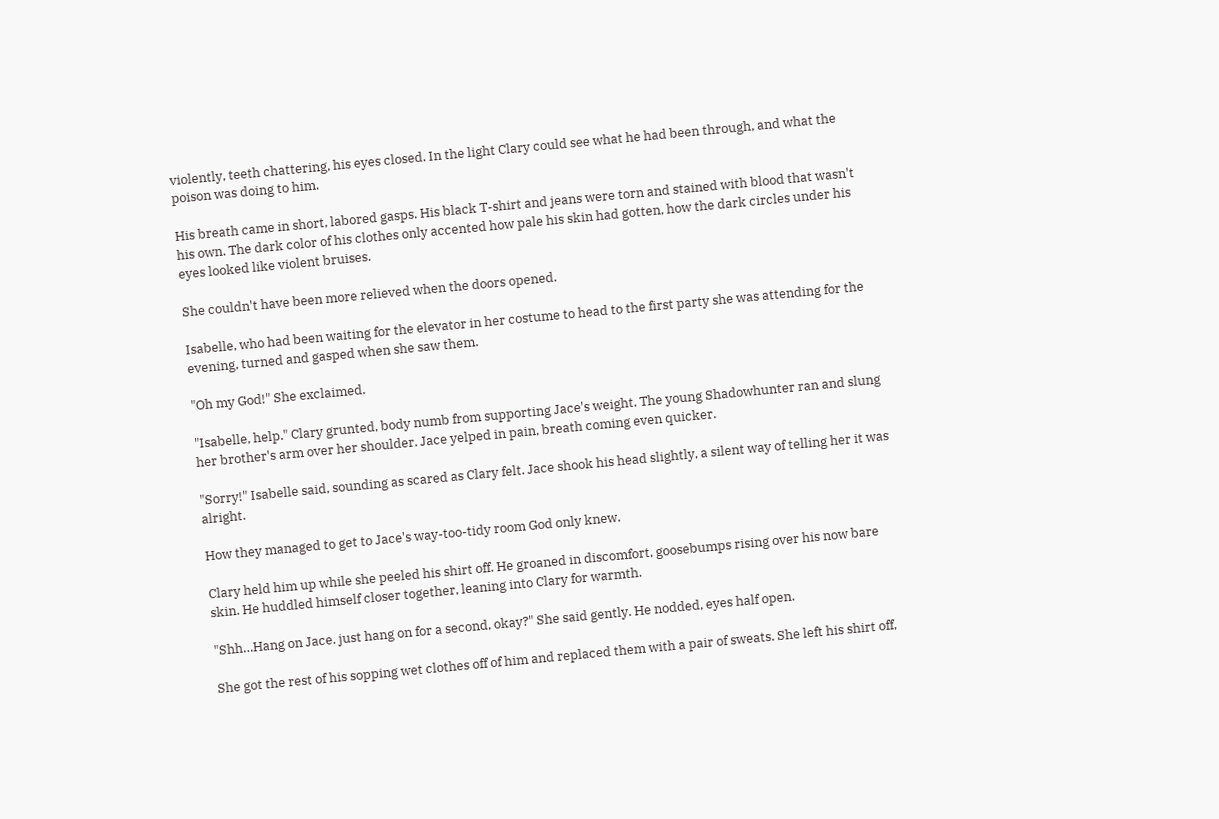violently, teeth chattering, his eyes closed. In the light Clary could see what he had been through, and what the poison was doing to him.

His breath came in short, labored gasps. His black T-shirt and jeans were torn and stained with blood that wasn't his own. The dark color of his clothes only accented how pale his skin had gotten, how the dark circles under his eyes looked like violent bruises.

She couldn't have been more relieved when the doors opened.

Isabelle, who had been waiting for the elevator in her costume to head to the first party she was attending for the evening, turned and gasped when she saw them.

"Oh my God!" She exclaimed.

"Isabelle, help." Clary grunted, body numb from supporting Jace's weight. The young Shadowhunter ran and slung her brother's arm over her shoulder. Jace yelped in pain, breath coming even quicker.

"Sorry!" Isabelle said, sounding as scared as Clary felt. Jace shook his head slightly, a silent way of telling her it was alright.

How they managed to get to Jace's way-too-tidy room God only knew.

Clary held him up while she peeled his shirt off. He groaned in discomfort, goosebumps rising over his now bare skin. He huddled himself closer together, leaning into Clary for warmth.

"Shh…Hang on Jace. just hang on for a second, okay?" She said gently. He nodded, eyes half open.

She got the rest of his sopping wet clothes off of him and replaced them with a pair of sweats. She left his shirt off,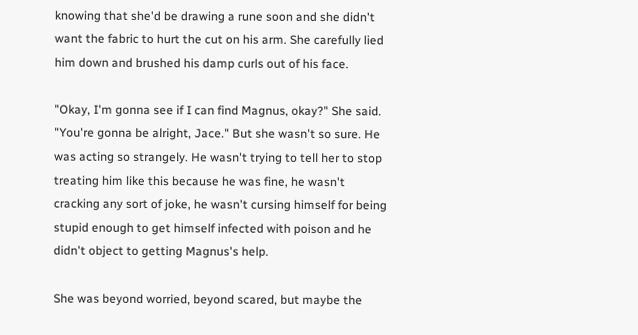knowing that she'd be drawing a rune soon and she didn't want the fabric to hurt the cut on his arm. She carefully lied him down and brushed his damp curls out of his face.

"Okay, I'm gonna see if I can find Magnus, okay?" She said. "You're gonna be alright, Jace." But she wasn't so sure. He was acting so strangely. He wasn't trying to tell her to stop treating him like this because he was fine, he wasn't cracking any sort of joke, he wasn't cursing himself for being stupid enough to get himself infected with poison and he didn't object to getting Magnus's help.

She was beyond worried, beyond scared, but maybe the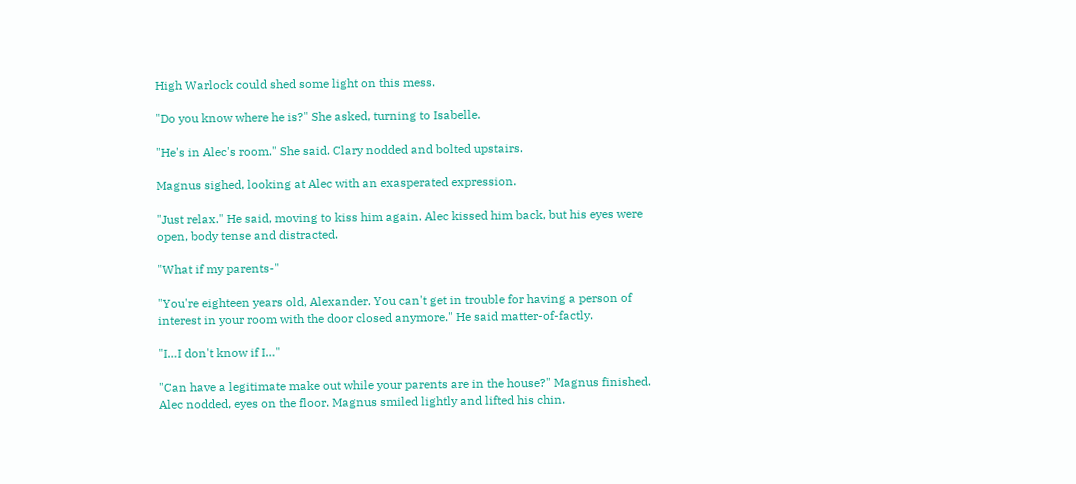High Warlock could shed some light on this mess.

"Do you know where he is?" She asked, turning to Isabelle.

"He's in Alec's room." She said. Clary nodded and bolted upstairs.

Magnus sighed, looking at Alec with an exasperated expression.

"Just relax." He said, moving to kiss him again. Alec kissed him back, but his eyes were open, body tense and distracted.

"What if my parents-"

"You're eighteen years old, Alexander. You can't get in trouble for having a person of interest in your room with the door closed anymore." He said matter-of-factly.

"I…I don't know if I…"

"Can have a legitimate make out while your parents are in the house?" Magnus finished. Alec nodded, eyes on the floor. Magnus smiled lightly and lifted his chin.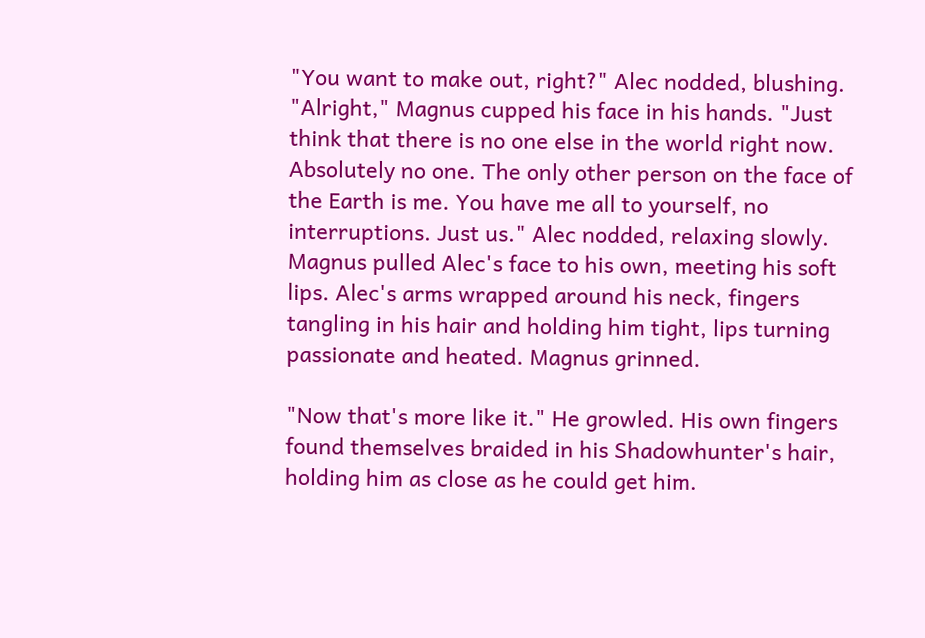"You want to make out, right?" Alec nodded, blushing. "Alright," Magnus cupped his face in his hands. "Just think that there is no one else in the world right now. Absolutely no one. The only other person on the face of the Earth is me. You have me all to yourself, no interruptions. Just us." Alec nodded, relaxing slowly. Magnus pulled Alec's face to his own, meeting his soft lips. Alec's arms wrapped around his neck, fingers tangling in his hair and holding him tight, lips turning passionate and heated. Magnus grinned.

"Now that's more like it." He growled. His own fingers found themselves braided in his Shadowhunter's hair, holding him as close as he could get him.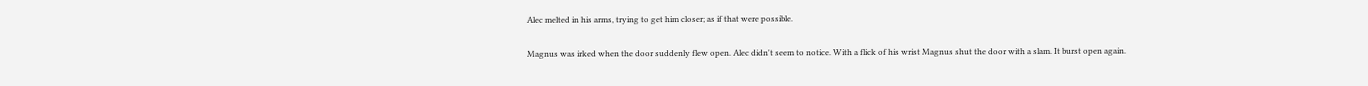Alec melted in his arms, trying to get him closer; as if that were possible.

Magnus was irked when the door suddenly flew open. Alec didn't seem to notice. With a flick of his wrist Magnus shut the door with a slam. It burst open again.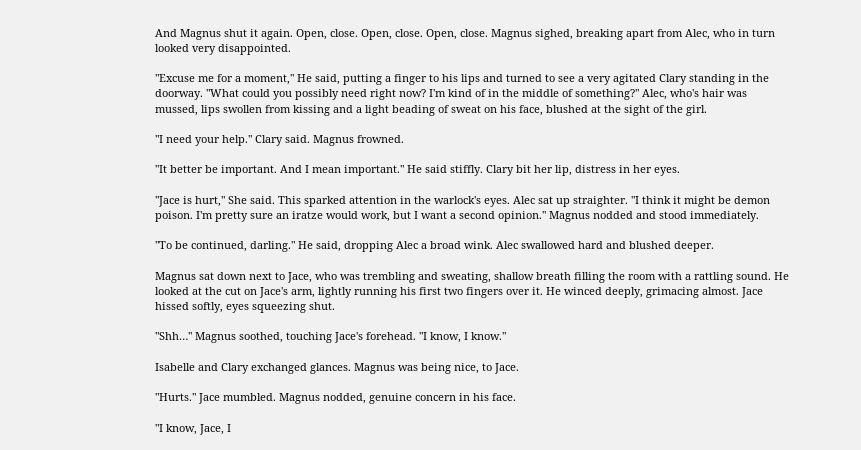And Magnus shut it again. Open, close. Open, close. Open, close. Magnus sighed, breaking apart from Alec, who in turn looked very disappointed.

"Excuse me for a moment," He said, putting a finger to his lips and turned to see a very agitated Clary standing in the doorway. "What could you possibly need right now? I'm kind of in the middle of something?" Alec, who's hair was mussed, lips swollen from kissing and a light beading of sweat on his face, blushed at the sight of the girl.

"I need your help." Clary said. Magnus frowned.

"It better be important. And I mean important." He said stiffly. Clary bit her lip, distress in her eyes.

"Jace is hurt," She said. This sparked attention in the warlock's eyes. Alec sat up straighter. "I think it might be demon poison. I'm pretty sure an iratze would work, but I want a second opinion." Magnus nodded and stood immediately.

"To be continued, darling." He said, dropping Alec a broad wink. Alec swallowed hard and blushed deeper.

Magnus sat down next to Jace, who was trembling and sweating, shallow breath filling the room with a rattling sound. He looked at the cut on Jace's arm, lightly running his first two fingers over it. He winced deeply, grimacing almost. Jace hissed softly, eyes squeezing shut.

"Shh…" Magnus soothed, touching Jace's forehead. "I know, I know."

Isabelle and Clary exchanged glances. Magnus was being nice, to Jace.

"Hurts." Jace mumbled. Magnus nodded, genuine concern in his face.

"I know, Jace, I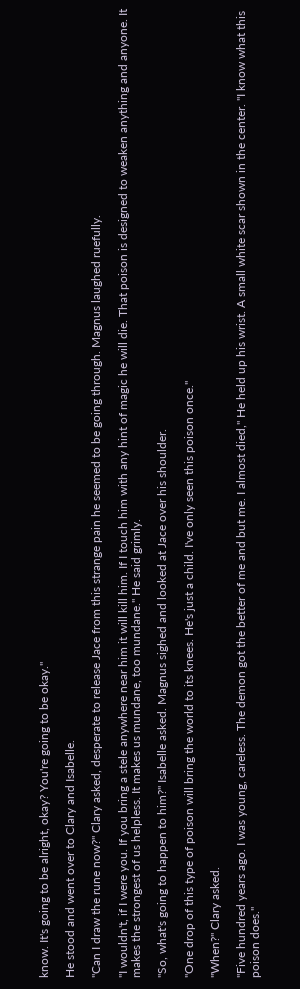know. It's going to be alright, okay? You're going to be okay."

He stood and went over to Clary and Isabelle.

"Can I draw the rune now?" Clary asked, desperate to release Jace from this strange pain he seemed to be going through. Magnus laughed ruefully.

"I wouldn't, if I were you. If you bring a stele anywhere near him it will kill him. If I touch him with any hint of magic he will die. That poison is designed to weaken anything and anyone. It makes the strongest of us helpless. It makes us mundane, too mundane." He said grimly.

"So, what's going to happen to him?" Isabelle asked. Magnus sighed and looked at Jace over his shoulder.

"One drop of this type of poison will bring the world to its knees. He's just a child. I've only seen this poison once."

"When?" Clary asked.

"Five hundred years ago. I was young, careless. The demon got the better of me and but me. I almost died," He held up his wrist. A small white scar shown in the center. "I know what this poison does."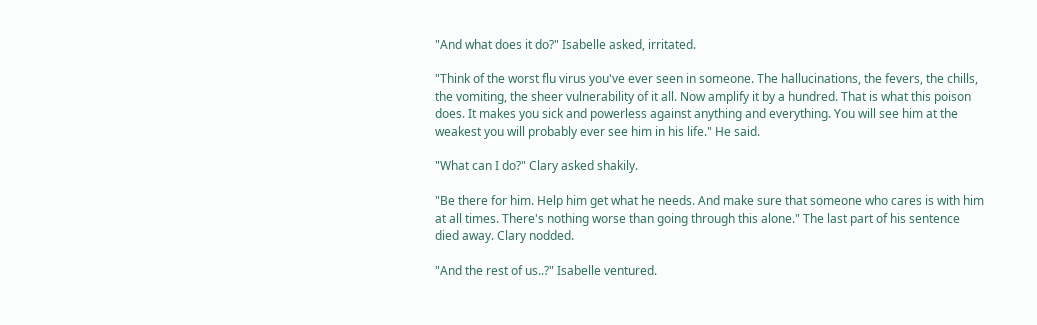"And what does it do?" Isabelle asked, irritated.

"Think of the worst flu virus you've ever seen in someone. The hallucinations, the fevers, the chills, the vomiting, the sheer vulnerability of it all. Now amplify it by a hundred. That is what this poison does. It makes you sick and powerless against anything and everything. You will see him at the weakest you will probably ever see him in his life." He said.

"What can I do?" Clary asked shakily.

"Be there for him. Help him get what he needs. And make sure that someone who cares is with him at all times. There's nothing worse than going through this alone." The last part of his sentence died away. Clary nodded.

"And the rest of us..?" Isabelle ventured.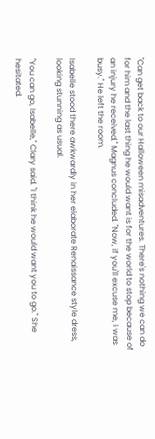"Can get back to our Halloween misadventures. There's nothing we can do for him and the last thing he would want is for the world to stop because of an injury he received." Magnus concluded. "Now, if you'll excuse me, I was busy." He left the room.

Isabelle stood there awkwardly in her elaborate Renaissance style dress, looking stunning as usual.

"You can go, Isabelle," Clary said. "I think he would want you to go." She hesitated.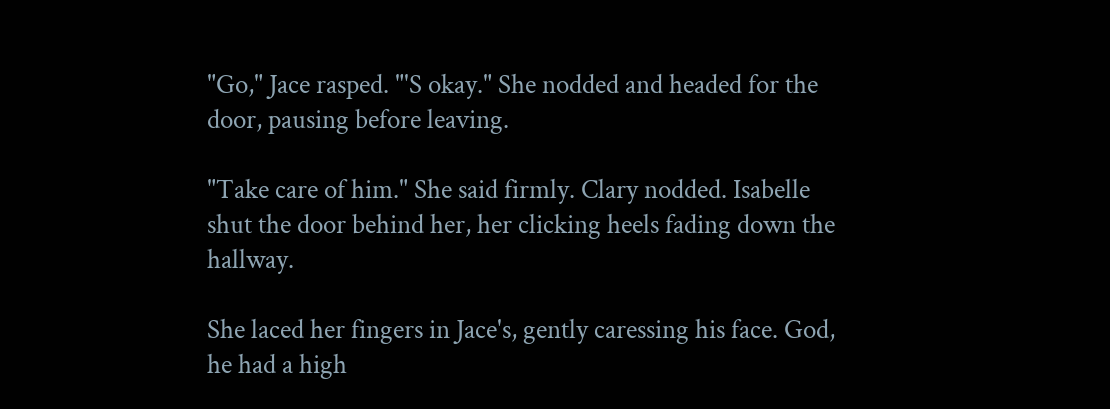"Go," Jace rasped. "'S okay." She nodded and headed for the door, pausing before leaving.

"Take care of him." She said firmly. Clary nodded. Isabelle shut the door behind her, her clicking heels fading down the hallway.

She laced her fingers in Jace's, gently caressing his face. God, he had a high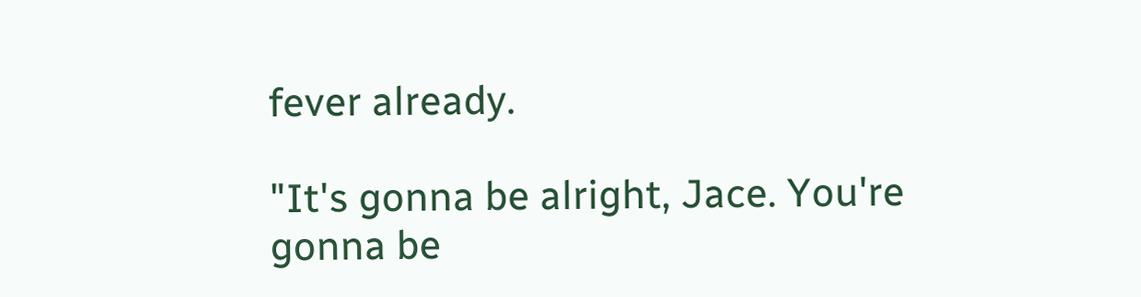fever already.

"It's gonna be alright, Jace. You're gonna be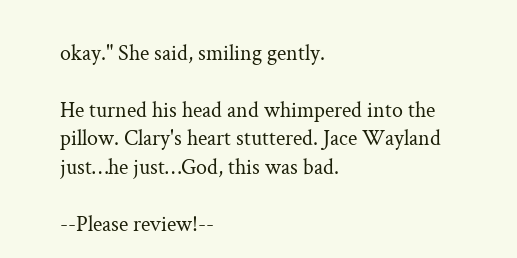okay." She said, smiling gently.

He turned his head and whimpered into the pillow. Clary's heart stuttered. Jace Wayland just…he just…God, this was bad.

--Please review!--